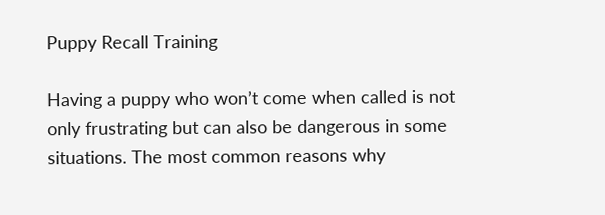Puppy Recall Training

Having a puppy who won’t come when called is not only frustrating but can also be dangerous in some situations. The most common reasons why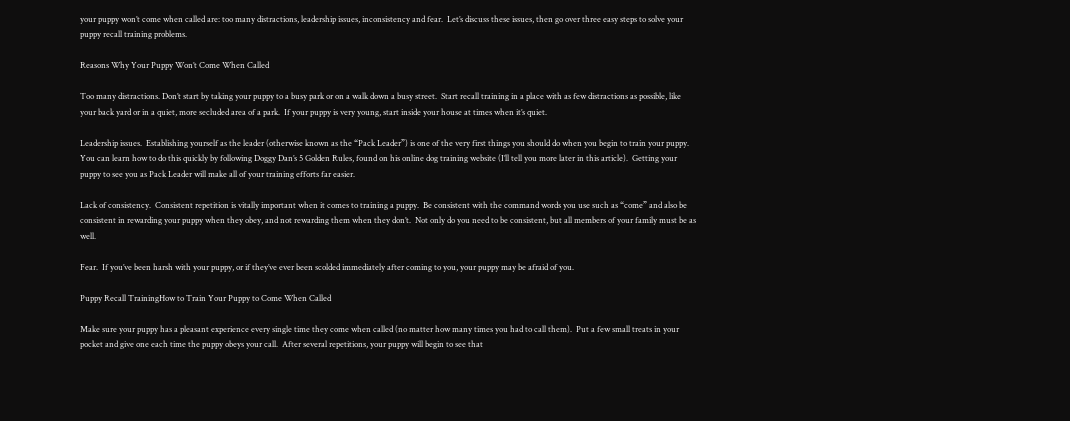your puppy won’t come when called are: too many distractions, leadership issues, inconsistency and fear.  Let’s discuss these issues, then go over three easy steps to solve your puppy recall training problems.

Reasons Why Your Puppy Won’t Come When Called

Too many distractions. Don’t start by taking your puppy to a busy park or on a walk down a busy street.  Start recall training in a place with as few distractions as possible, like your back yard or in a quiet, more secluded area of a park.  If your puppy is very young, start inside your house at times when it’s quiet.

Leadership issues.  Establishing yourself as the leader (otherwise known as the “Pack Leader”) is one of the very first things you should do when you begin to train your puppy.  You can learn how to do this quickly by following Doggy Dan’s 5 Golden Rules, found on his online dog training website (I’ll tell you more later in this article).  Getting your puppy to see you as Pack Leader will make all of your training efforts far easier.

Lack of consistency.  Consistent repetition is vitally important when it comes to training a puppy.  Be consistent with the command words you use such as “come” and also be consistent in rewarding your puppy when they obey, and not rewarding them when they don’t.  Not only do you need to be consistent, but all members of your family must be as well.

Fear.  If you’ve been harsh with your puppy, or if they’ve ever been scolded immediately after coming to you, your puppy may be afraid of you.

Puppy Recall TrainingHow to Train Your Puppy to Come When Called

Make sure your puppy has a pleasant experience every single time they come when called (no matter how many times you had to call them).  Put a few small treats in your pocket and give one each time the puppy obeys your call.  After several repetitions, your puppy will begin to see that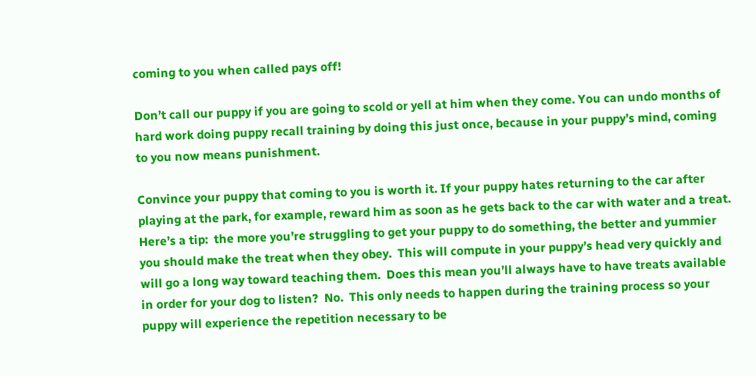coming to you when called pays off!

Don’t call our puppy if you are going to scold or yell at him when they come. You can undo months of hard work doing puppy recall training by doing this just once, because in your puppy’s mind, coming to you now means punishment.

Convince your puppy that coming to you is worth it. If your puppy hates returning to the car after playing at the park, for example, reward him as soon as he gets back to the car with water and a treat.  Here’s a tip:  the more you’re struggling to get your puppy to do something, the better and yummier you should make the treat when they obey.  This will compute in your puppy’s head very quickly and will go a long way toward teaching them.  Does this mean you’ll always have to have treats available in order for your dog to listen?  No.  This only needs to happen during the training process so your puppy will experience the repetition necessary to be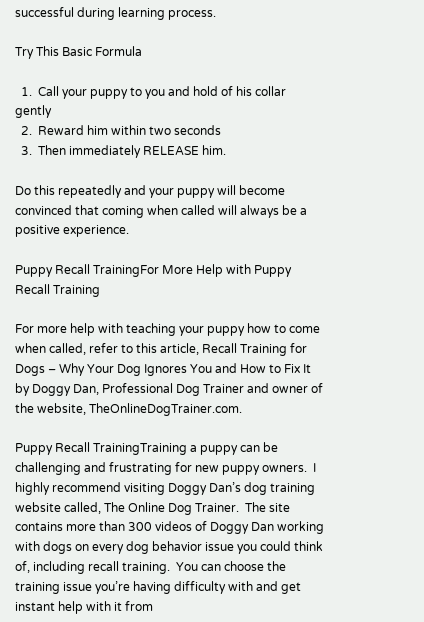successful during learning process.

Try This Basic Formula

  1.  Call your puppy to you and hold of his collar gently
  2.  Reward him within two seconds
  3.  Then immediately RELEASE him.

Do this repeatedly and your puppy will become convinced that coming when called will always be a positive experience.

Puppy Recall TrainingFor More Help with Puppy Recall Training

For more help with teaching your puppy how to come when called, refer to this article, Recall Training for Dogs – Why Your Dog Ignores You and How to Fix It by Doggy Dan, Professional Dog Trainer and owner of the website, TheOnlineDogTrainer.com.

Puppy Recall TrainingTraining a puppy can be challenging and frustrating for new puppy owners.  I highly recommend visiting Doggy Dan’s dog training website called, The Online Dog Trainer.  The site contains more than 300 videos of Doggy Dan working with dogs on every dog behavior issue you could think of, including recall training.  You can choose the training issue you’re having difficulty with and get instant help with it from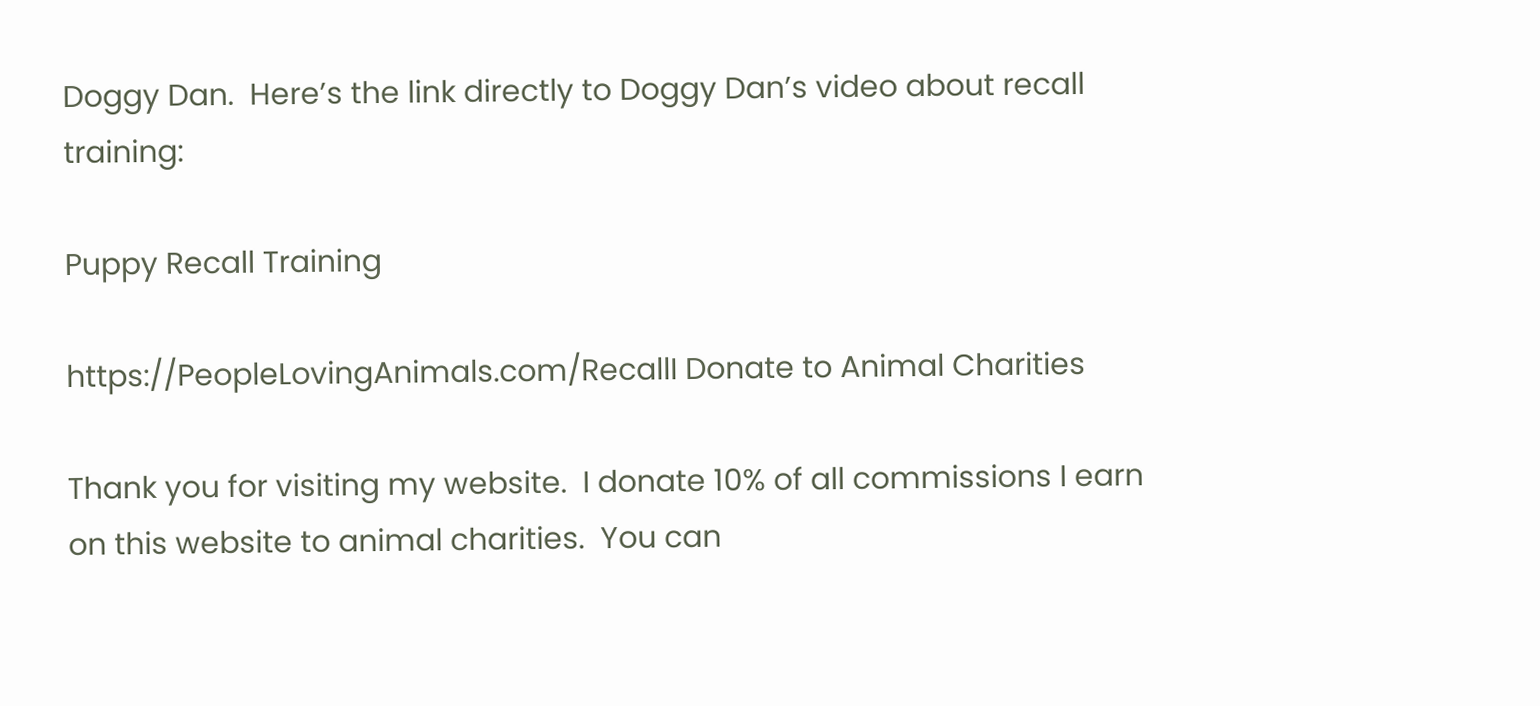Doggy Dan.  Here’s the link directly to Doggy Dan’s video about recall training:

Puppy Recall Training

https://PeopleLovingAnimals.com/RecallI Donate to Animal Charities

Thank you for visiting my website.  I donate 10% of all commissions I earn on this website to animal charities.  You can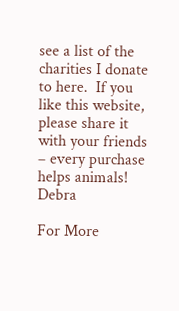see a list of the charities I donate to here.  If you like this website, please share it with your friends – every purchase helps animals!  Debra

For More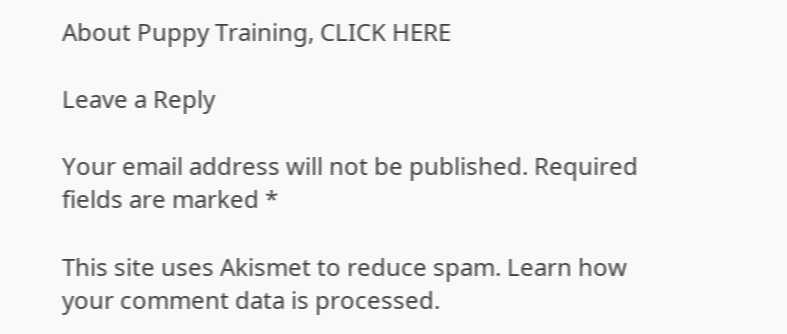About Puppy Training, CLICK HERE

Leave a Reply

Your email address will not be published. Required fields are marked *

This site uses Akismet to reduce spam. Learn how your comment data is processed.